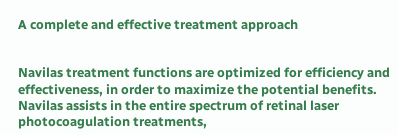A complete and effective treatment approach


Navilas treatment functions are optimized for efficiency and effectiveness, in order to maximize the potential benefits. Navilas assists in the entire spectrum of retinal laser photocoagulation treatments,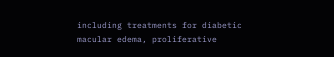including treatments for diabetic macular edema, proliferative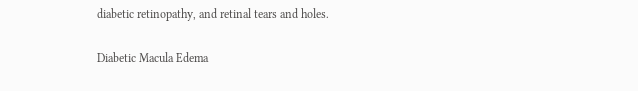diabetic retinopathy, and retinal tears and holes.

Diabetic Macula Edema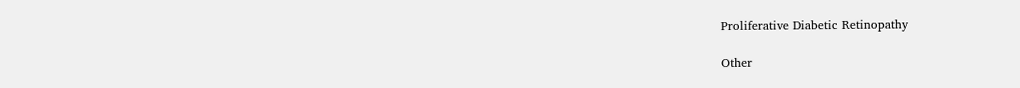Proliferative Diabetic Retinopathy

Other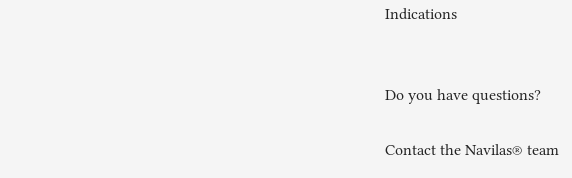Indications


Do you have questions?

Contact the Navilas® team